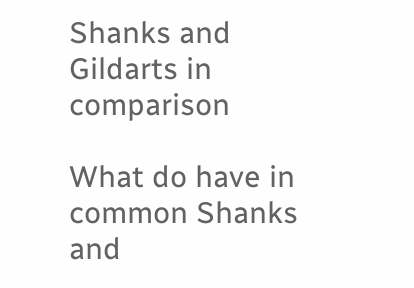Shanks and Gildarts in comparison

What do have in common Shanks and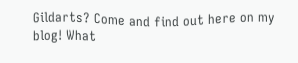Gildarts? Come and find out here on my blog! What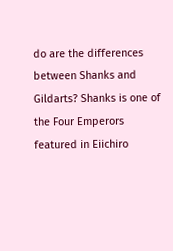do are the differences between Shanks and Gildarts? Shanks is one of the Four Emperors featured in Eiichiro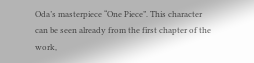Oda’s masterpiece “One Piece”. This character can be seen already from the first chapter of the work,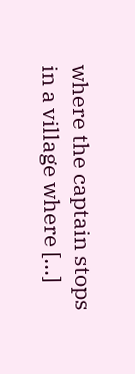where the captain stops in a village where […]